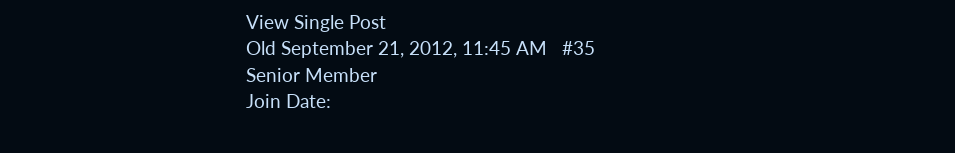View Single Post
Old September 21, 2012, 11:45 AM   #35
Senior Member
Join Date: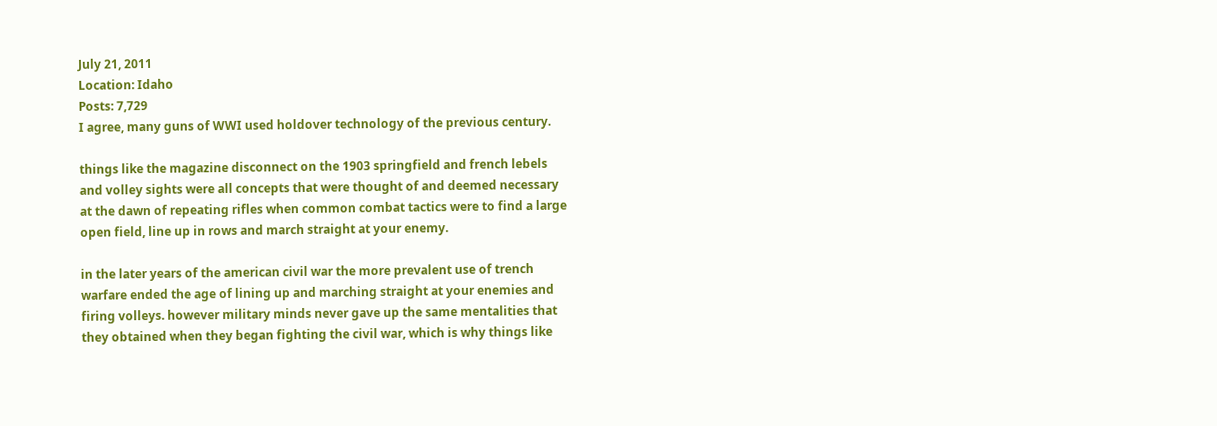July 21, 2011
Location: Idaho
Posts: 7,729
I agree, many guns of WWI used holdover technology of the previous century.

things like the magazine disconnect on the 1903 springfield and french lebels and volley sights were all concepts that were thought of and deemed necessary at the dawn of repeating rifles when common combat tactics were to find a large open field, line up in rows and march straight at your enemy.

in the later years of the american civil war the more prevalent use of trench warfare ended the age of lining up and marching straight at your enemies and firing volleys. however military minds never gave up the same mentalities that they obtained when they began fighting the civil war, which is why things like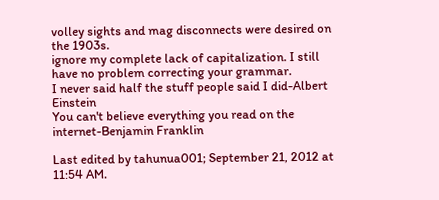volley sights and mag disconnects were desired on the 1903s.
ignore my complete lack of capitalization. I still have no problem correcting your grammar.
I never said half the stuff people said I did-Albert Einstein
You can't believe everything you read on the internet-Benjamin Franklin

Last edited by tahunua001; September 21, 2012 at 11:54 AM.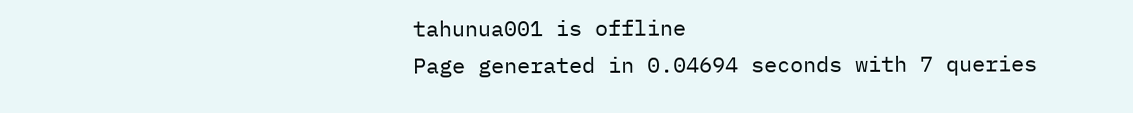tahunua001 is offline
Page generated in 0.04694 seconds with 7 queries